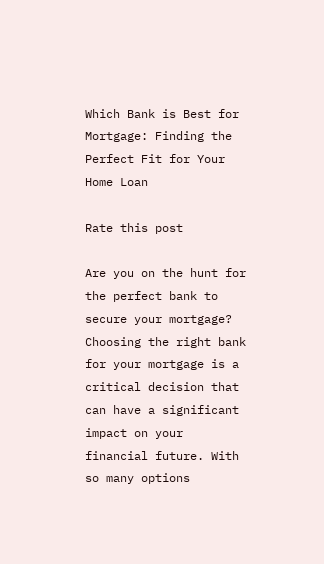Which Bank is Best for Mortgage: Finding the Perfect Fit for Your Home Loan

Rate this post

Are you on the hunt for the perfect bank to secure your mortgage? Choosing the right bank for your mortgage is a critical decision that can have a significant impact on your financial future. With so many options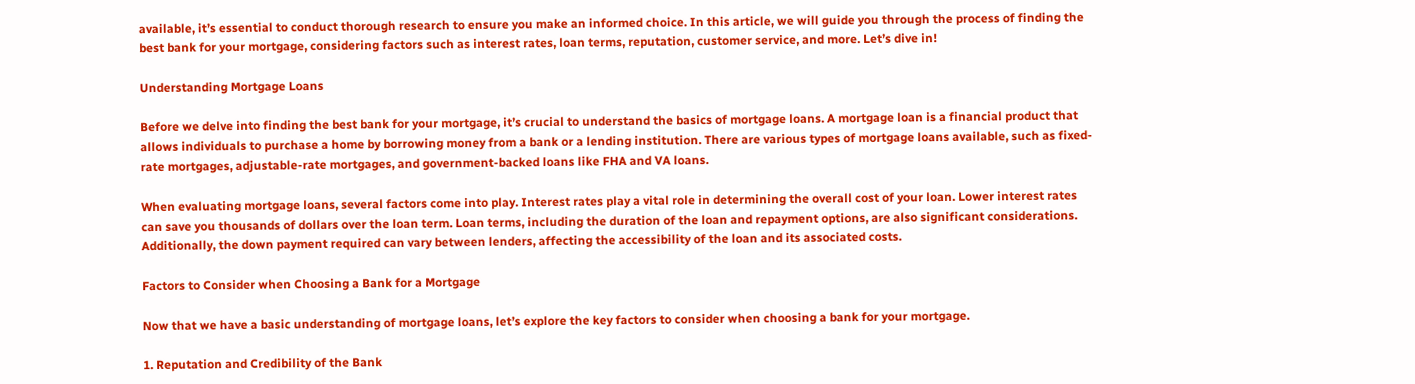available, it’s essential to conduct thorough research to ensure you make an informed choice. In this article, we will guide you through the process of finding the best bank for your mortgage, considering factors such as interest rates, loan terms, reputation, customer service, and more. Let’s dive in!

Understanding Mortgage Loans

Before we delve into finding the best bank for your mortgage, it’s crucial to understand the basics of mortgage loans. A mortgage loan is a financial product that allows individuals to purchase a home by borrowing money from a bank or a lending institution. There are various types of mortgage loans available, such as fixed-rate mortgages, adjustable-rate mortgages, and government-backed loans like FHA and VA loans.

When evaluating mortgage loans, several factors come into play. Interest rates play a vital role in determining the overall cost of your loan. Lower interest rates can save you thousands of dollars over the loan term. Loan terms, including the duration of the loan and repayment options, are also significant considerations. Additionally, the down payment required can vary between lenders, affecting the accessibility of the loan and its associated costs.

Factors to Consider when Choosing a Bank for a Mortgage

Now that we have a basic understanding of mortgage loans, let’s explore the key factors to consider when choosing a bank for your mortgage.

1. Reputation and Credibility of the Bank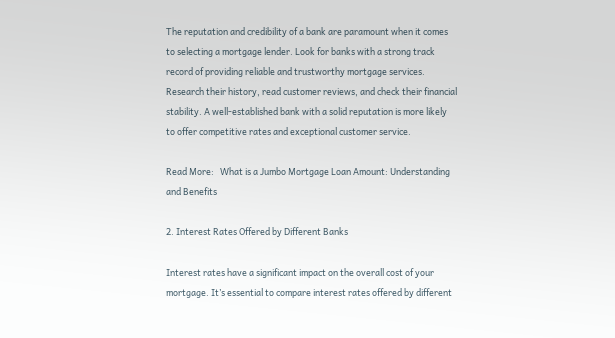The reputation and credibility of a bank are paramount when it comes to selecting a mortgage lender. Look for banks with a strong track record of providing reliable and trustworthy mortgage services. Research their history, read customer reviews, and check their financial stability. A well-established bank with a solid reputation is more likely to offer competitive rates and exceptional customer service.

Read More:   What is a Jumbo Mortgage Loan Amount: Understanding and Benefits

2. Interest Rates Offered by Different Banks

Interest rates have a significant impact on the overall cost of your mortgage. It’s essential to compare interest rates offered by different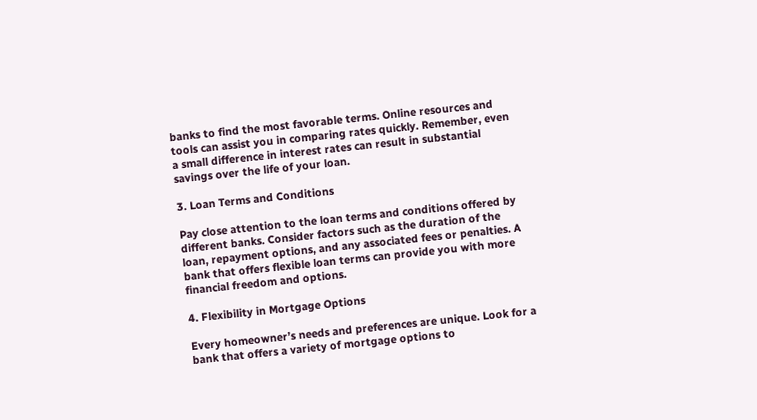banks to find the most favorable terms. Online resources and tools can assist you in comparing rates quickly. Remember, even a small difference in interest rates can result in substantial savings over the life of your loan.

3. Loan Terms and Conditions

Pay close attention to the loan terms and conditions offered by different banks. Consider factors such as the duration of the loan, repayment options, and any associated fees or penalties. A bank that offers flexible loan terms can provide you with more financial freedom and options.

4. Flexibility in Mortgage Options

Every homeowner’s needs and preferences are unique. Look for a bank that offers a variety of mortgage options to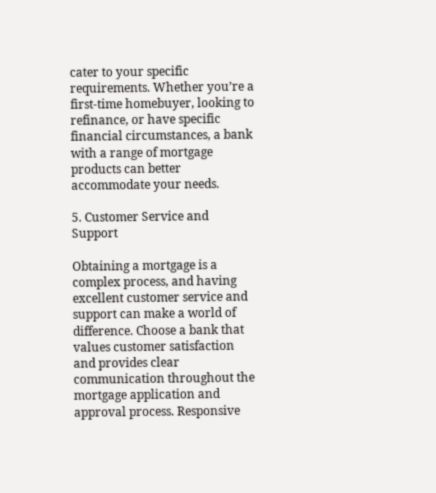cater to your specific requirements. Whether you’re a first-time homebuyer, looking to refinance, or have specific financial circumstances, a bank with a range of mortgage products can better accommodate your needs.

5. Customer Service and Support

Obtaining a mortgage is a complex process, and having excellent customer service and support can make a world of difference. Choose a bank that values customer satisfaction and provides clear communication throughout the mortgage application and approval process. Responsive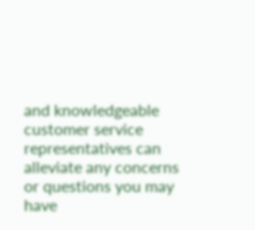and knowledgeable customer service representatives can alleviate any concerns or questions you may have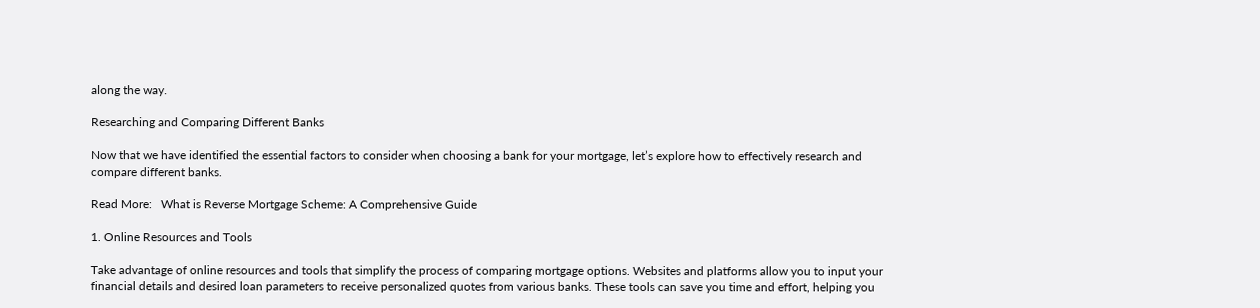along the way.

Researching and Comparing Different Banks

Now that we have identified the essential factors to consider when choosing a bank for your mortgage, let’s explore how to effectively research and compare different banks.

Read More:   What is Reverse Mortgage Scheme: A Comprehensive Guide

1. Online Resources and Tools

Take advantage of online resources and tools that simplify the process of comparing mortgage options. Websites and platforms allow you to input your financial details and desired loan parameters to receive personalized quotes from various banks. These tools can save you time and effort, helping you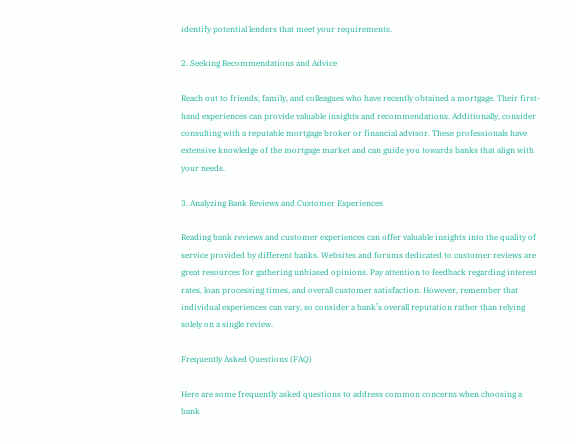identify potential lenders that meet your requirements.

2. Seeking Recommendations and Advice

Reach out to friends, family, and colleagues who have recently obtained a mortgage. Their first-hand experiences can provide valuable insights and recommendations. Additionally, consider consulting with a reputable mortgage broker or financial advisor. These professionals have extensive knowledge of the mortgage market and can guide you towards banks that align with your needs.

3. Analyzing Bank Reviews and Customer Experiences

Reading bank reviews and customer experiences can offer valuable insights into the quality of service provided by different banks. Websites and forums dedicated to customer reviews are great resources for gathering unbiased opinions. Pay attention to feedback regarding interest rates, loan processing times, and overall customer satisfaction. However, remember that individual experiences can vary, so consider a bank’s overall reputation rather than relying solely on a single review.

Frequently Asked Questions (FAQ)

Here are some frequently asked questions to address common concerns when choosing a bank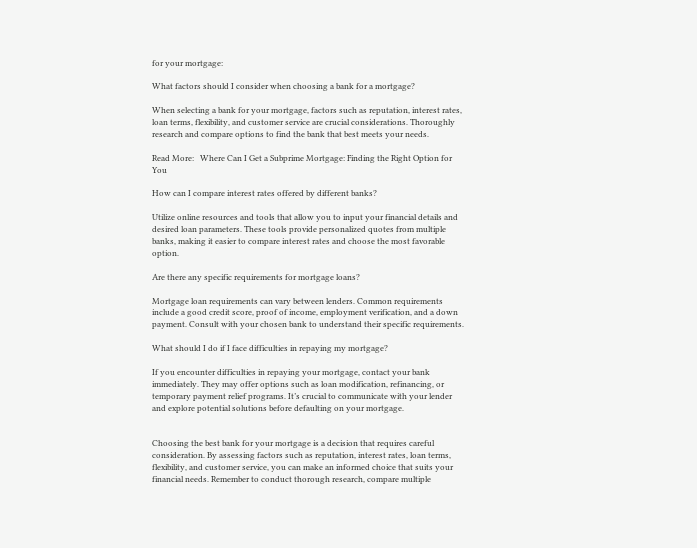for your mortgage:

What factors should I consider when choosing a bank for a mortgage?

When selecting a bank for your mortgage, factors such as reputation, interest rates, loan terms, flexibility, and customer service are crucial considerations. Thoroughly research and compare options to find the bank that best meets your needs.

Read More:   Where Can I Get a Subprime Mortgage: Finding the Right Option for You

How can I compare interest rates offered by different banks?

Utilize online resources and tools that allow you to input your financial details and desired loan parameters. These tools provide personalized quotes from multiple banks, making it easier to compare interest rates and choose the most favorable option.

Are there any specific requirements for mortgage loans?

Mortgage loan requirements can vary between lenders. Common requirements include a good credit score, proof of income, employment verification, and a down payment. Consult with your chosen bank to understand their specific requirements.

What should I do if I face difficulties in repaying my mortgage?

If you encounter difficulties in repaying your mortgage, contact your bank immediately. They may offer options such as loan modification, refinancing, or temporary payment relief programs. It’s crucial to communicate with your lender and explore potential solutions before defaulting on your mortgage.


Choosing the best bank for your mortgage is a decision that requires careful consideration. By assessing factors such as reputation, interest rates, loan terms, flexibility, and customer service, you can make an informed choice that suits your financial needs. Remember to conduct thorough research, compare multiple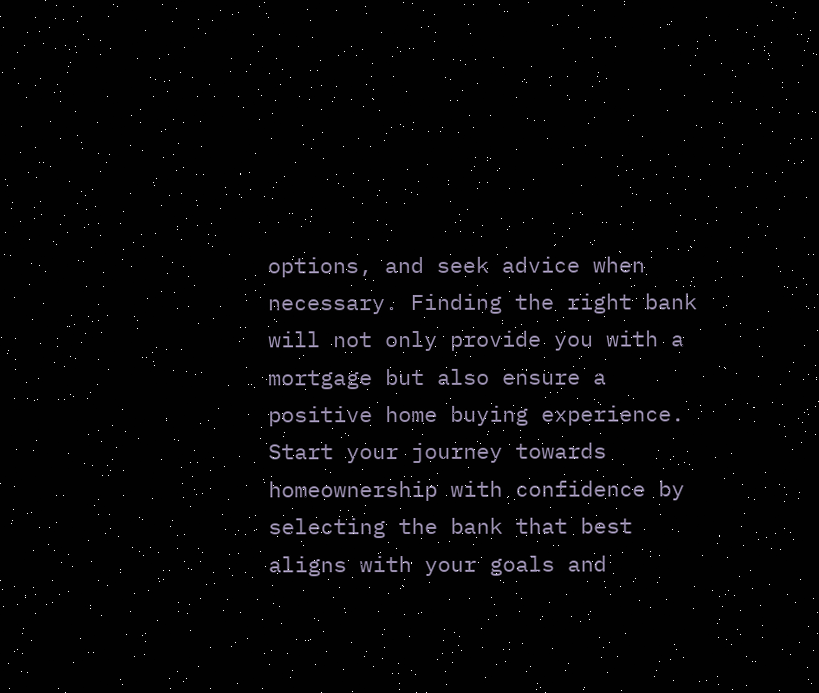options, and seek advice when necessary. Finding the right bank will not only provide you with a mortgage but also ensure a positive home buying experience. Start your journey towards homeownership with confidence by selecting the bank that best aligns with your goals and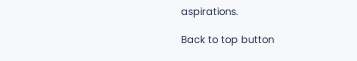aspirations.

Back to top button